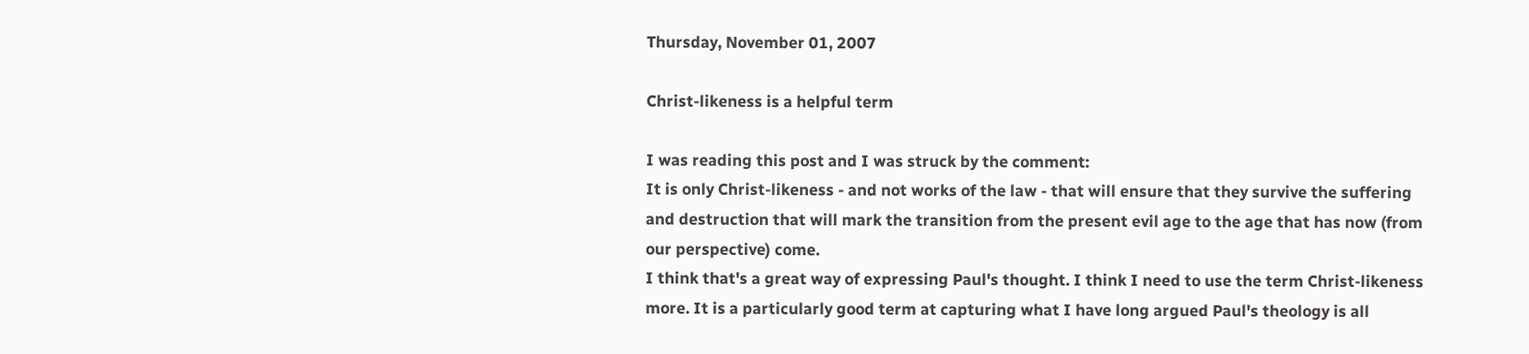Thursday, November 01, 2007

Christ-likeness is a helpful term

I was reading this post and I was struck by the comment:
It is only Christ-likeness - and not works of the law - that will ensure that they survive the suffering and destruction that will mark the transition from the present evil age to the age that has now (from our perspective) come.
I think that's a great way of expressing Paul's thought. I think I need to use the term Christ-likeness more. It is a particularly good term at capturing what I have long argued Paul's theology is all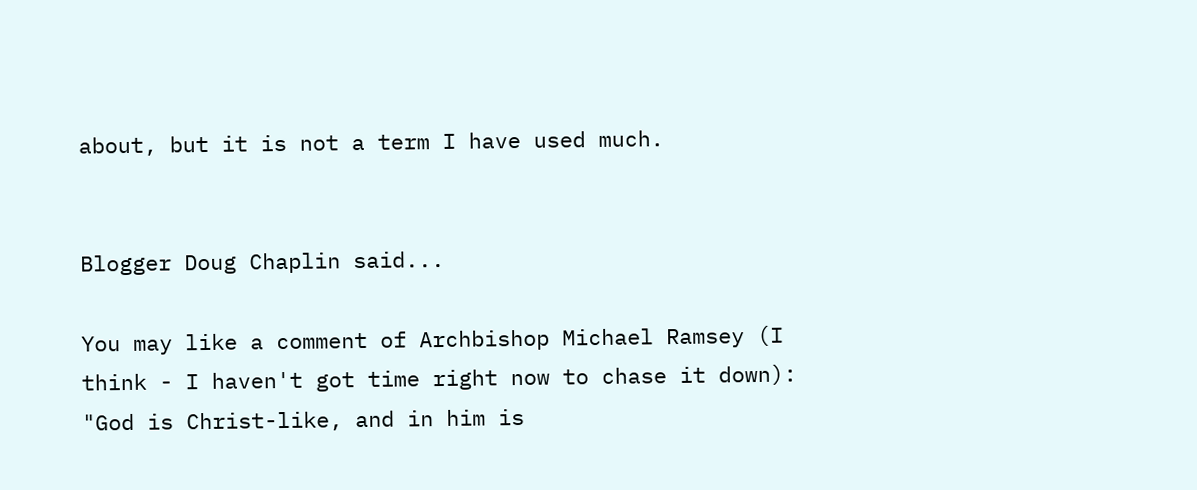about, but it is not a term I have used much.


Blogger Doug Chaplin said...

You may like a comment of Archbishop Michael Ramsey (I think - I haven't got time right now to chase it down):
"God is Christ-like, and in him is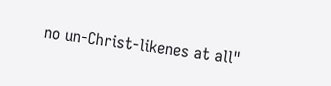no un-Christ-likenes at all"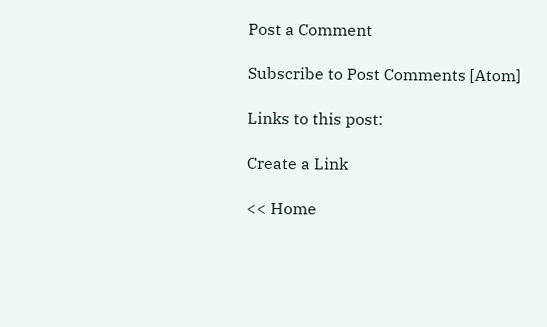Post a Comment

Subscribe to Post Comments [Atom]

Links to this post:

Create a Link

<< Home